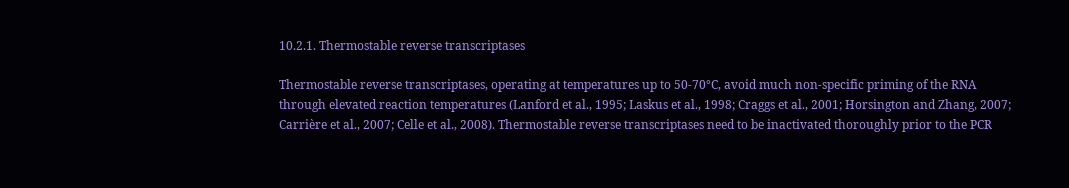10.2.1. Thermostable reverse transcriptases

Thermostable reverse transcriptases, operating at temperatures up to 50-70°C, avoid much non-specific priming of the RNA through elevated reaction temperatures (Lanford et al., 1995; Laskus et al., 1998; Craggs et al., 2001; Horsington and Zhang, 2007; Carrière et al., 2007; Celle et al., 2008). Thermostable reverse transcriptases need to be inactivated thoroughly prior to the PCR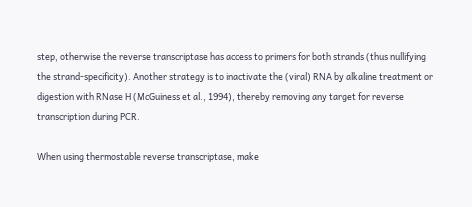step, otherwise the reverse transcriptase has access to primers for both strands (thus nullifying the strand-specificity). Another strategy is to inactivate the (viral) RNA by alkaline treatment or digestion with RNase H (McGuiness et al., 1994), thereby removing any target for reverse transcription during PCR.

When using thermostable reverse transcriptase, make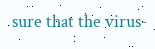sure that the virus-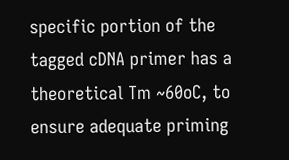specific portion of the tagged cDNA primer has a theoretical Tm ~60oC, to ensure adequate priming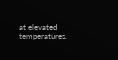at elevated temperatures.